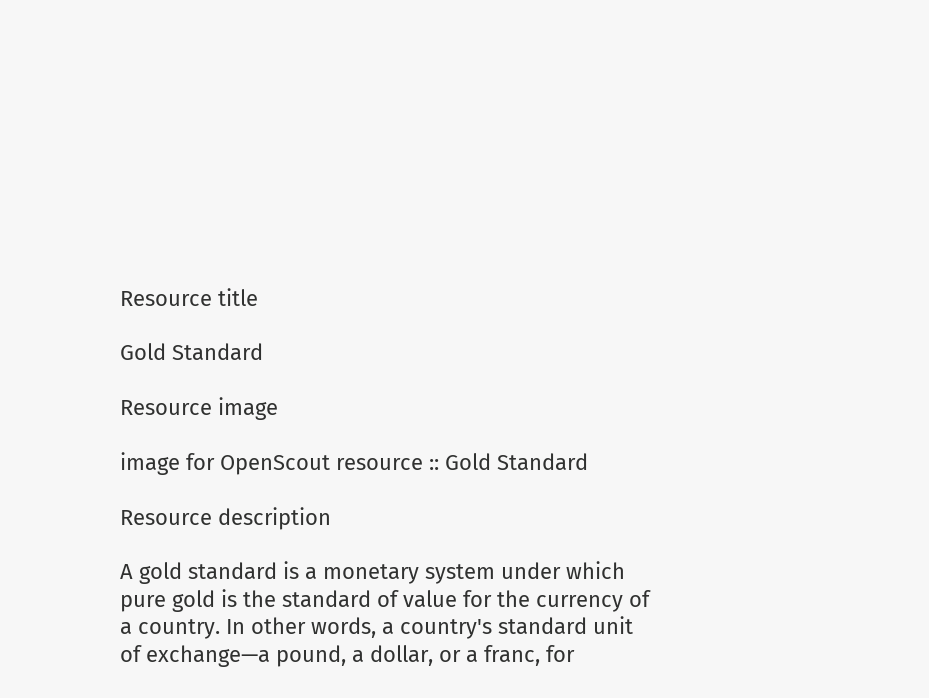Resource title

Gold Standard

Resource image

image for OpenScout resource :: Gold Standard

Resource description

A gold standard is a monetary system under which pure gold is the standard of value for the currency of a country. In other words, a country's standard unit of exchange—a pound, a dollar, or a franc, for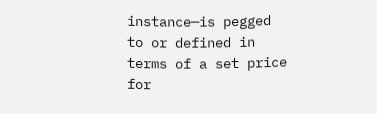instance—is pegged to or defined in terms of a set price for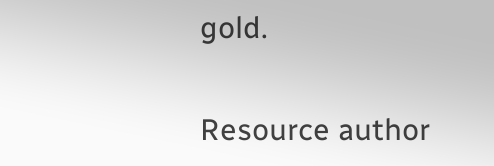gold.

Resource author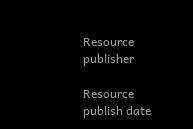Resource publisher

Resource publish date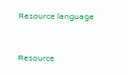Resource language


Resource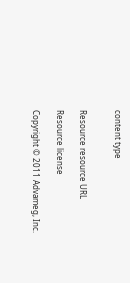content type


Resource resource URL

Resource license

Copyright © 2011 Advameg, Inc.